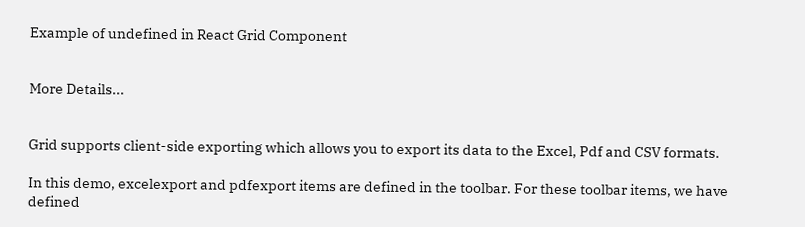Example of undefined in React Grid Component


More Details...


Grid supports client-side exporting which allows you to export its data to the Excel, Pdf and CSV formats.

In this demo, excelexport and pdfexport items are defined in the toolbar. For these toolbar items, we have defined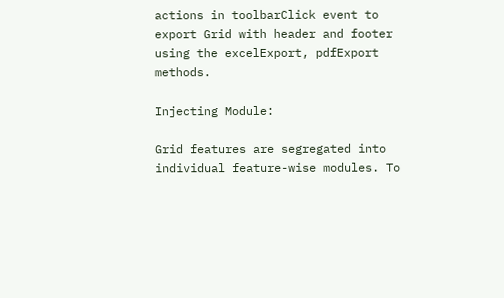actions in toolbarClick event to export Grid with header and footer using the excelExport, pdfExport methods.

Injecting Module:

Grid features are segregated into individual feature-wise modules. To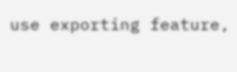use exporting feature,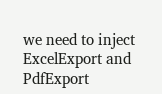we need to inject ExcelExport and PdfExport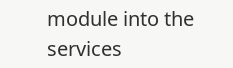module into the services